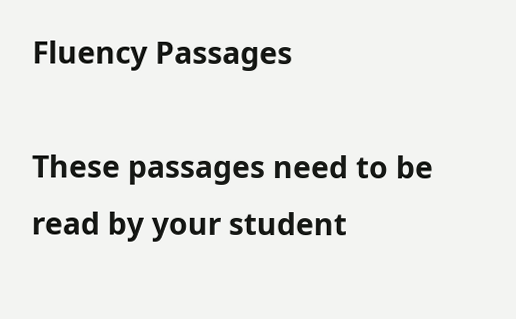Fluency Passages

These passages need to be read by your student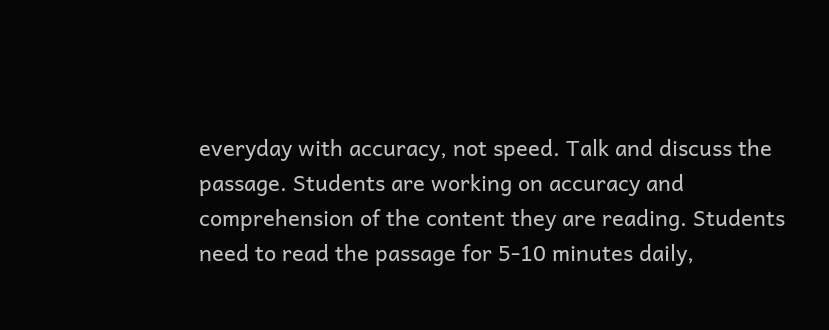everyday with accuracy, not speed. Talk and discuss the passage. Students are working on accuracy and comprehension of the content they are reading. Students need to read the passage for 5-10 minutes daily,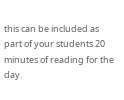this can be included as part of your students 20 minutes of reading for the day.